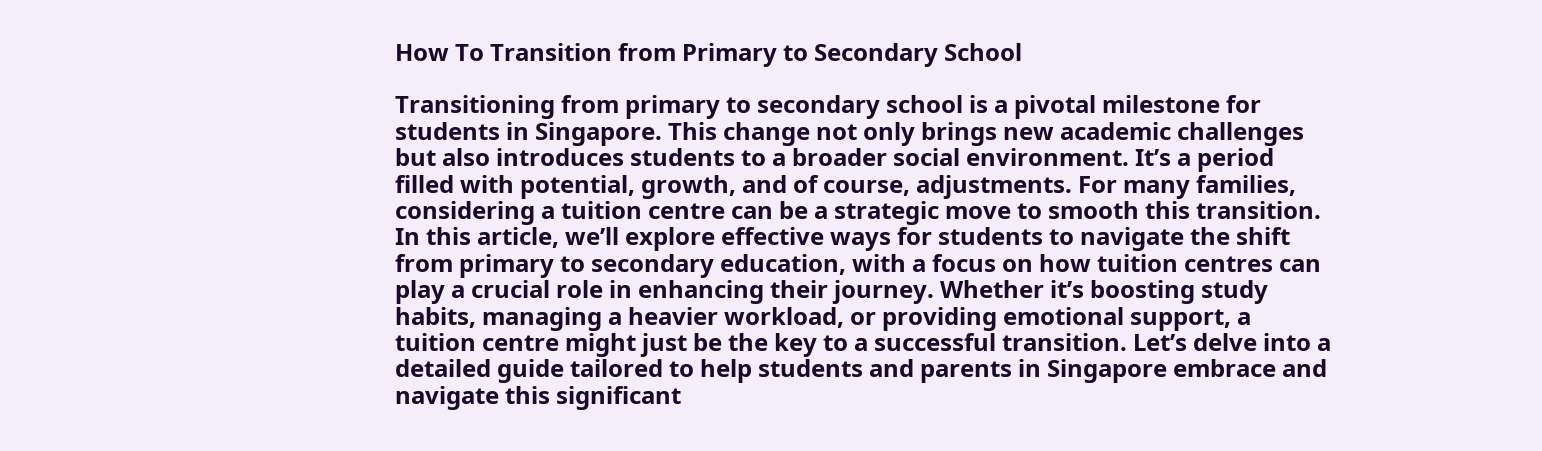How To Transition from Primary to Secondary School

Transitioning from primary to secondary school is a pivotal milestone for students in Singapore. This change not only brings new academic challenges but also introduces students to a broader social environment. It’s a period filled with potential, growth, and of course, adjustments. For many families, considering a tuition centre can be a strategic move to smooth this transition. In this article, we’ll explore effective ways for students to navigate the shift from primary to secondary education, with a focus on how tuition centres can play a crucial role in enhancing their journey. Whether it’s boosting study habits, managing a heavier workload, or providing emotional support, a tuition centre might just be the key to a successful transition. Let’s delve into a detailed guide tailored to help students and parents in Singapore embrace and navigate this significant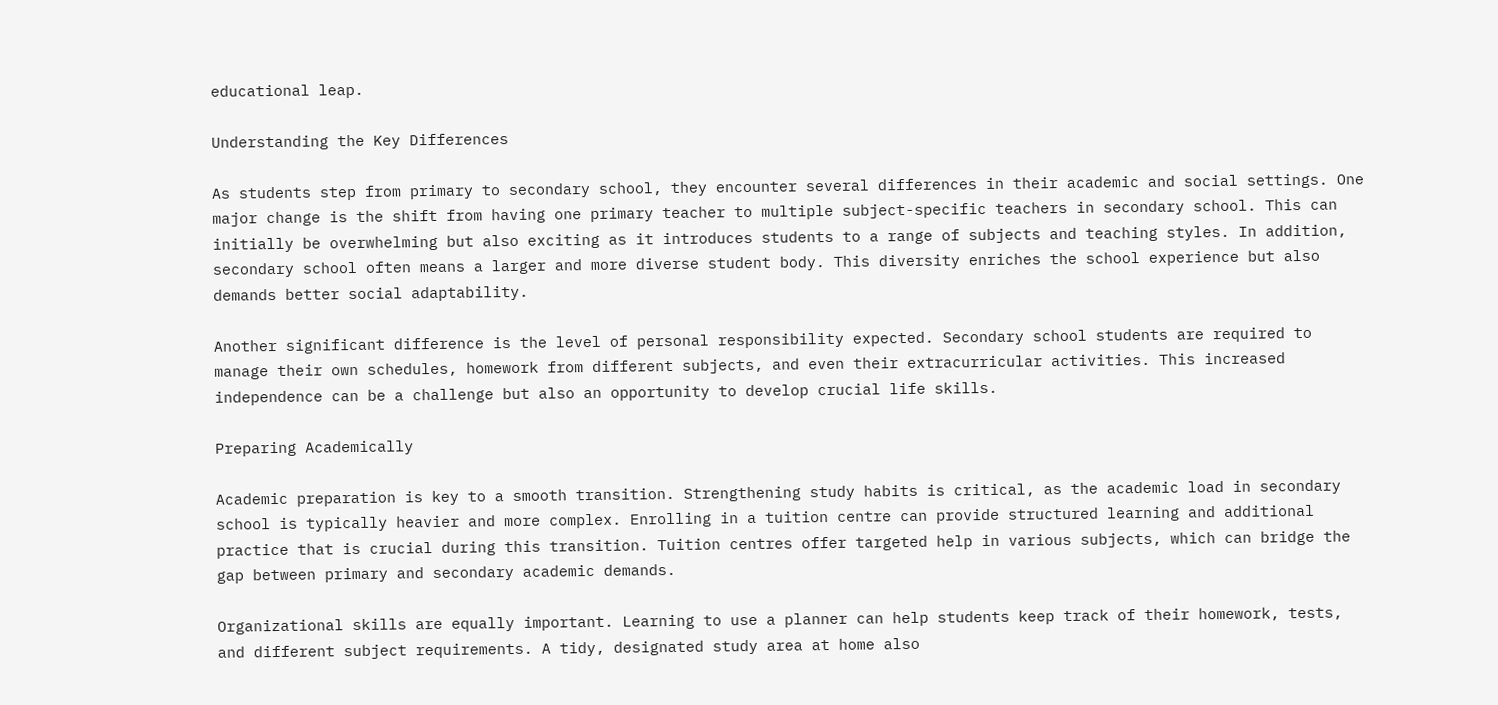educational leap.

Understanding the Key Differences

As students step from primary to secondary school, they encounter several differences in their academic and social settings. One major change is the shift from having one primary teacher to multiple subject-specific teachers in secondary school. This can initially be overwhelming but also exciting as it introduces students to a range of subjects and teaching styles. In addition, secondary school often means a larger and more diverse student body. This diversity enriches the school experience but also demands better social adaptability.

Another significant difference is the level of personal responsibility expected. Secondary school students are required to manage their own schedules, homework from different subjects, and even their extracurricular activities. This increased independence can be a challenge but also an opportunity to develop crucial life skills.

Preparing Academically

Academic preparation is key to a smooth transition. Strengthening study habits is critical, as the academic load in secondary school is typically heavier and more complex. Enrolling in a tuition centre can provide structured learning and additional practice that is crucial during this transition. Tuition centres offer targeted help in various subjects, which can bridge the gap between primary and secondary academic demands.

Organizational skills are equally important. Learning to use a planner can help students keep track of their homework, tests, and different subject requirements. A tidy, designated study area at home also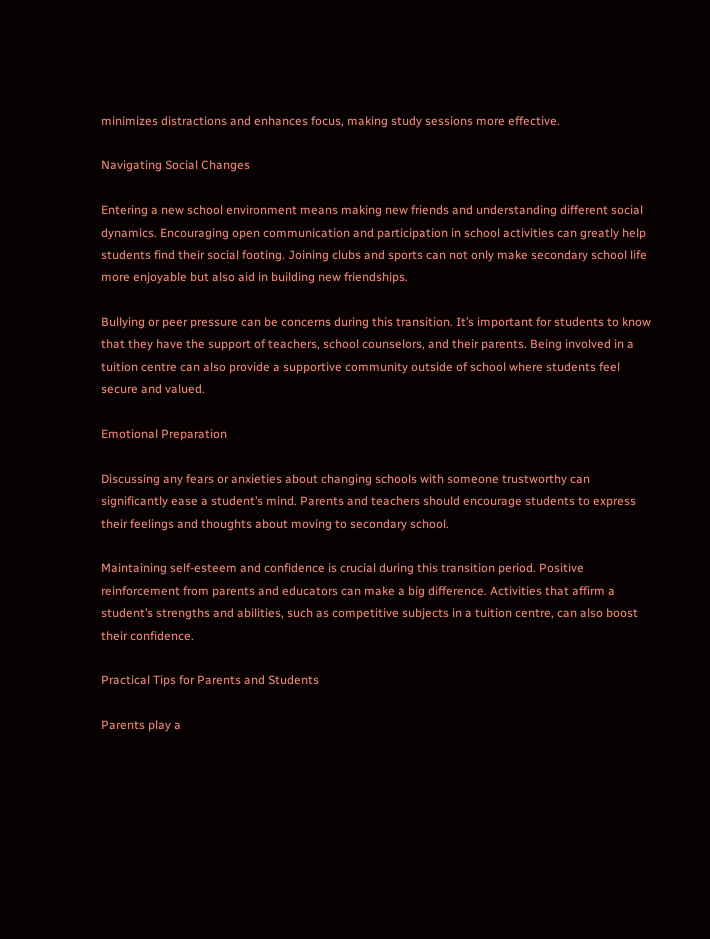minimizes distractions and enhances focus, making study sessions more effective.

Navigating Social Changes

Entering a new school environment means making new friends and understanding different social dynamics. Encouraging open communication and participation in school activities can greatly help students find their social footing. Joining clubs and sports can not only make secondary school life more enjoyable but also aid in building new friendships.

Bullying or peer pressure can be concerns during this transition. It’s important for students to know that they have the support of teachers, school counselors, and their parents. Being involved in a tuition centre can also provide a supportive community outside of school where students feel secure and valued.

Emotional Preparation

Discussing any fears or anxieties about changing schools with someone trustworthy can significantly ease a student’s mind. Parents and teachers should encourage students to express their feelings and thoughts about moving to secondary school.

Maintaining self-esteem and confidence is crucial during this transition period. Positive reinforcement from parents and educators can make a big difference. Activities that affirm a student’s strengths and abilities, such as competitive subjects in a tuition centre, can also boost their confidence.

Practical Tips for Parents and Students

Parents play a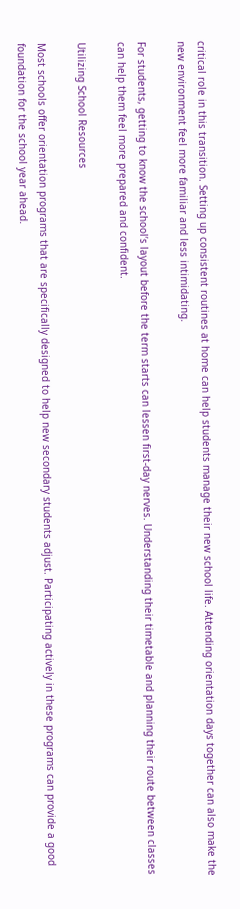critical role in this transition. Setting up consistent routines at home can help students manage their new school life. Attending orientation days together can also make the new environment feel more familiar and less intimidating.

For students, getting to know the school’s layout before the term starts can lessen first-day nerves. Understanding their timetable and planning their route between classes can help them feel more prepared and confident.

Utilizing School Resources

Most schools offer orientation programs that are specifically designed to help new secondary students adjust. Participating actively in these programs can provide a good foundation for the school year ahead.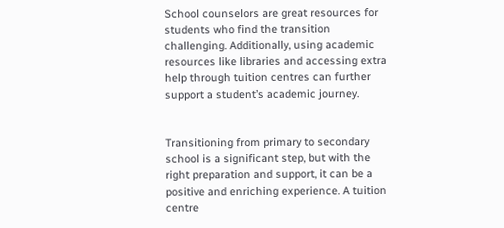School counselors are great resources for students who find the transition challenging. Additionally, using academic resources like libraries and accessing extra help through tuition centres can further support a student’s academic journey.


Transitioning from primary to secondary school is a significant step, but with the right preparation and support, it can be a positive and enriching experience. A tuition centre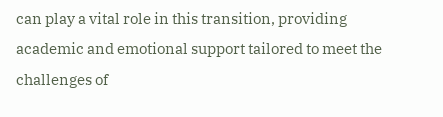can play a vital role in this transition, providing academic and emotional support tailored to meet the challenges of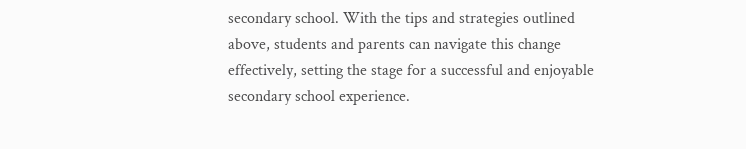secondary school. With the tips and strategies outlined above, students and parents can navigate this change effectively, setting the stage for a successful and enjoyable secondary school experience.